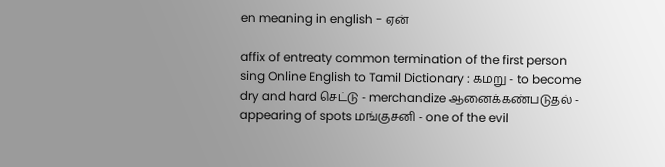en meaning in english - ஏன்

affix of entreaty common termination of the first person sing Online English to Tamil Dictionary : கமறு - to become dry and hard செட்டு - merchandize ஆனைக்கண்படுதல் - appearing of spots மங்குசனி - one of the evil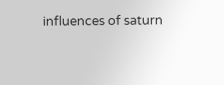influences of saturn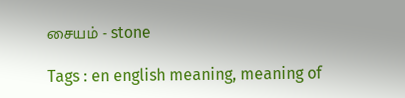சையம் - stone

Tags : en english meaning, meaning of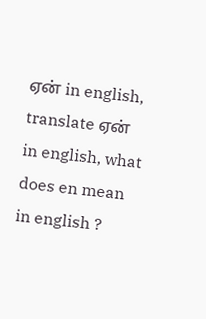ஏன் in english, translate ஏன் in english, what does en mean in english ?